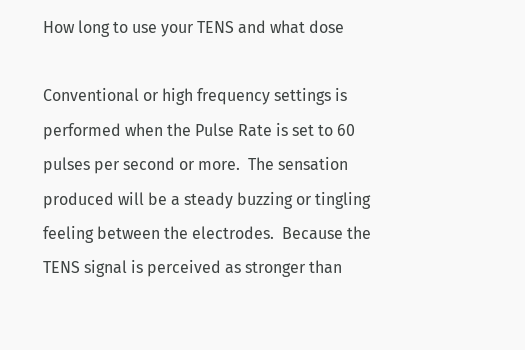How long to use your TENS and what dose

Conventional or high frequency settings is performed when the Pulse Rate is set to 60 pulses per second or more.  The sensation produced will be a steady buzzing or tingling feeling between the electrodes.  Because the TENS signal is perceived as stronger than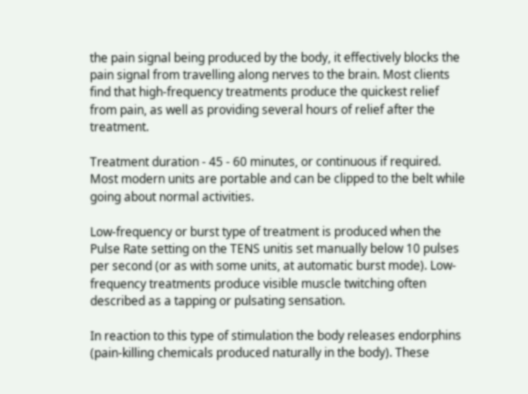the pain signal being produced by the body, it effectively blocks the pain signal from travelling along nerves to the brain. Most clients find that high-frequency treatments produce the quickest relief from pain, as well as providing several hours of relief after the treatment.

Treatment duration - 45 - 60 minutes, or continuous if required.  Most modern units are portable and can be clipped to the belt while going about normal activities.

Low-frequency or burst type of treatment is produced when the Pulse Rate setting on the TENS unitis set manually below 10 pulses per second (or as with some units, at automatic burst mode). Low-frequency treatments produce visible muscle twitching often described as a tapping or pulsating sensation.

In reaction to this type of stimulation the body releases endorphins (pain-killing chemicals produced naturally in the body). These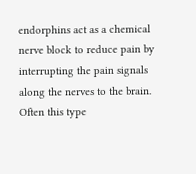endorphins act as a chemical nerve block to reduce pain by interrupting the pain signals along the nerves to the brain.  Often this type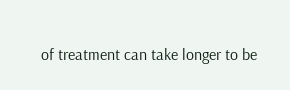of treatment can take longer to be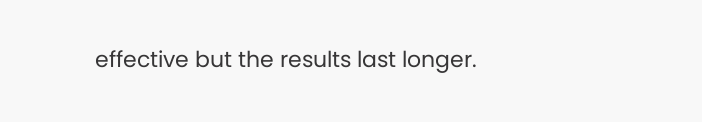effective but the results last longer.